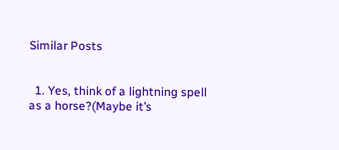Similar Posts


  1. Yes, think of a lightning spell as a horse?(Maybe it’s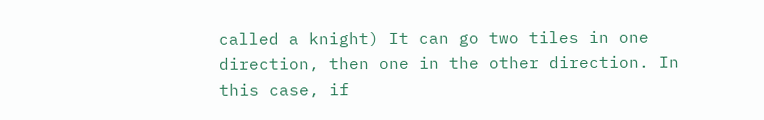called a knight) It can go two tiles in one direction, then one in the other direction. In this case, if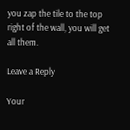you zap the tile to the top right of the wall, you will get all them.

Leave a Reply

Your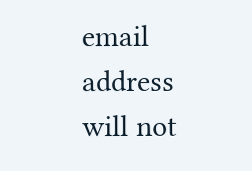email address will not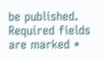be published. Required fields are marked *